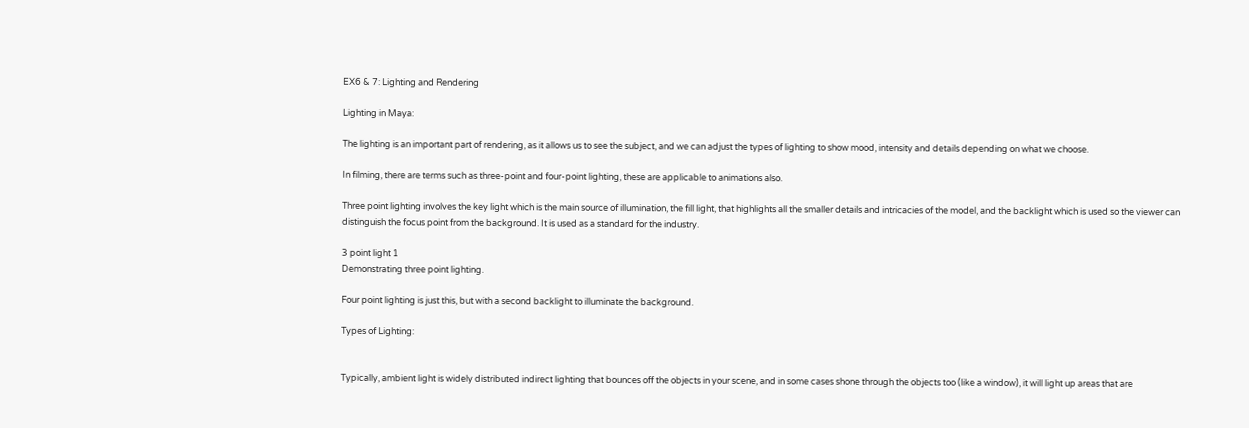EX6 & 7: Lighting and Rendering

Lighting in Maya:

The lighting is an important part of rendering, as it allows us to see the subject, and we can adjust the types of lighting to show mood, intensity and details depending on what we choose.

In filming, there are terms such as three-point and four-point lighting, these are applicable to animations also.

Three point lighting involves the key light which is the main source of illumination, the fill light, that highlights all the smaller details and intricacies of the model, and the backlight which is used so the viewer can distinguish the focus point from the background. It is used as a standard for the industry.

3 point light 1
Demonstrating three point lighting.

Four point lighting is just this, but with a second backlight to illuminate the background.

Types of Lighting:


Typically, ambient light is widely distributed indirect lighting that bounces off the objects in your scene, and in some cases shone through the objects too (like a window), it will light up areas that are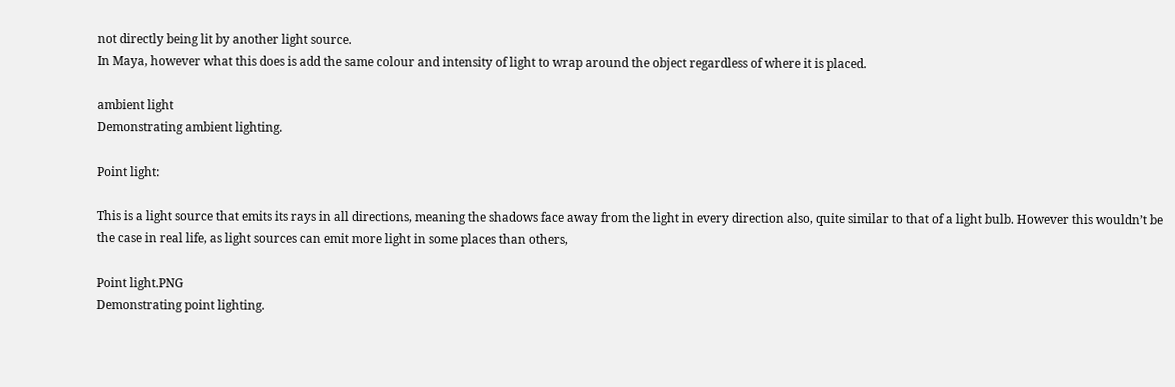not directly being lit by another light source.
In Maya, however what this does is add the same colour and intensity of light to wrap around the object regardless of where it is placed.

ambient light
Demonstrating ambient lighting.

Point light:

This is a light source that emits its rays in all directions, meaning the shadows face away from the light in every direction also, quite similar to that of a light bulb. However this wouldn’t be the case in real life, as light sources can emit more light in some places than others,

Point light.PNG
Demonstrating point lighting.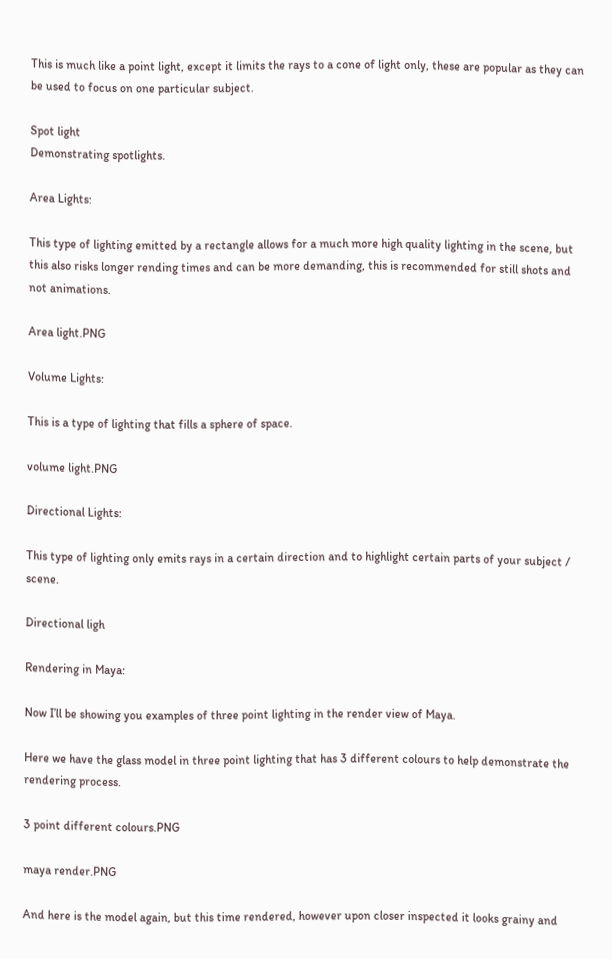This is much like a point light, except it limits the rays to a cone of light only, these are popular as they can be used to focus on one particular subject.

Spot light
Demonstrating spotlights.

Area Lights:

This type of lighting emitted by a rectangle allows for a much more high quality lighting in the scene, but this also risks longer rending times and can be more demanding, this is recommended for still shots and not animations.

Area light.PNG

Volume Lights:

This is a type of lighting that fills a sphere of space.

volume light.PNG

Directional Lights:

This type of lighting only emits rays in a certain direction and to highlight certain parts of your subject / scene.

Directional ligh

Rendering in Maya:

Now I’ll be showing you examples of three point lighting in the render view of Maya.

Here we have the glass model in three point lighting that has 3 different colours to help demonstrate the rendering process.

3 point different colours.PNG

maya render.PNG

And here is the model again, but this time rendered, however upon closer inspected it looks grainy and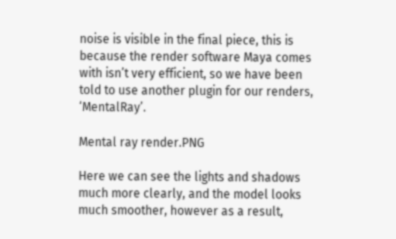noise is visible in the final piece, this is because the render software Maya comes with isn’t very efficient, so we have been told to use another plugin for our renders, ‘MentalRay’.

Mental ray render.PNG

Here we can see the lights and shadows much more clearly, and the model looks much smoother, however as a result,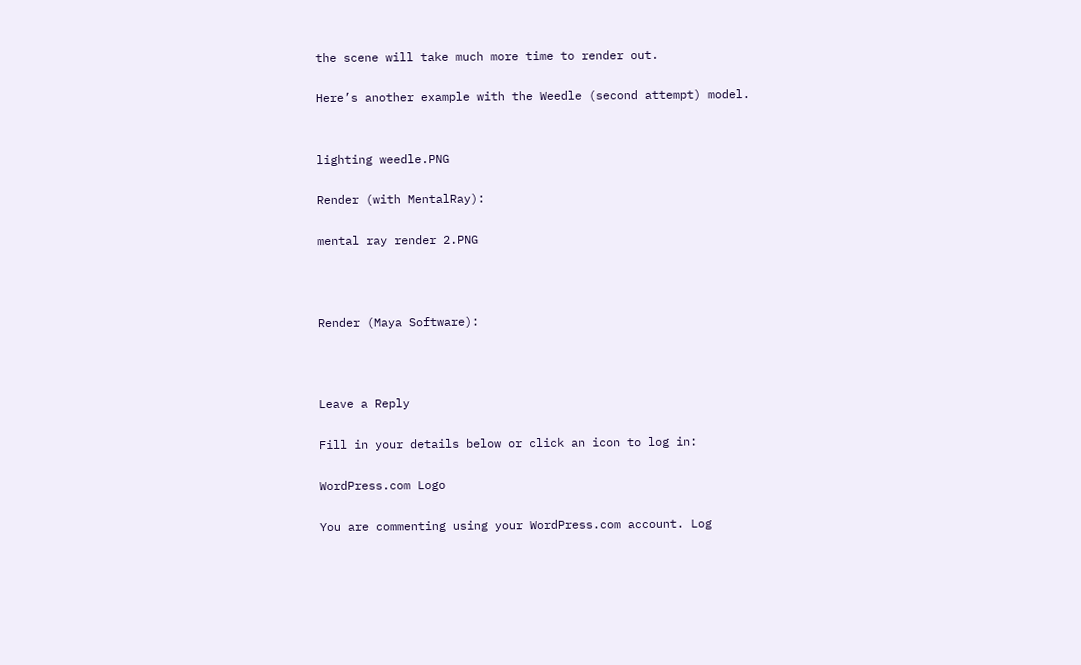the scene will take much more time to render out.

Here’s another example with the Weedle (second attempt) model.


lighting weedle.PNG

Render (with MentalRay):

mental ray render 2.PNG



Render (Maya Software):



Leave a Reply

Fill in your details below or click an icon to log in:

WordPress.com Logo

You are commenting using your WordPress.com account. Log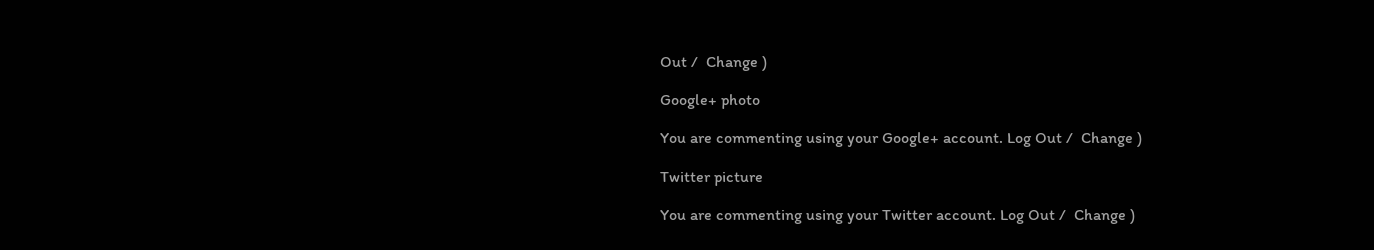Out /  Change )

Google+ photo

You are commenting using your Google+ account. Log Out /  Change )

Twitter picture

You are commenting using your Twitter account. Log Out /  Change )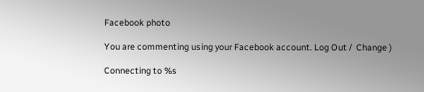Facebook photo

You are commenting using your Facebook account. Log Out /  Change )

Connecting to %s